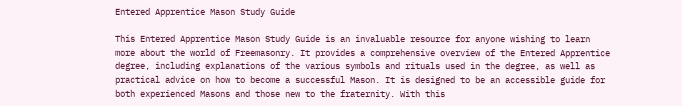Entered Apprentice Mason Study Guide

This Entered Apprentice Mason Study Guide is an invaluable resource for anyone wishing to learn more about the world of Freemasonry. It provides a comprehensive overview of the Entered Apprentice degree, including explanations of the various symbols and rituals used in the degree, as well as practical advice on how to become a successful Mason. It is designed to be an accessible guide for both experienced Masons and those new to the fraternity. With this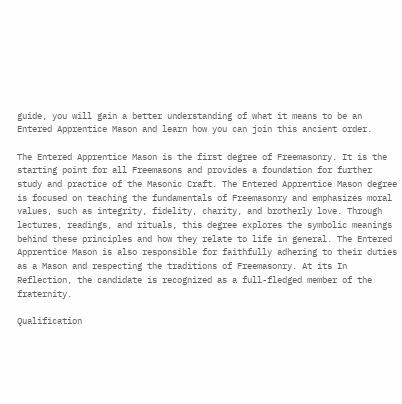guide, you will gain a better understanding of what it means to be an Entered Apprentice Mason and learn how you can join this ancient order.

The Entered Apprentice Mason is the first degree of Freemasonry. It is the starting point for all Freemasons and provides a foundation for further study and practice of the Masonic Craft. The Entered Apprentice Mason degree is focused on teaching the fundamentals of Freemasonry and emphasizes moral values, such as integrity, fidelity, charity, and brotherly love. Through lectures, readings, and rituals, this degree explores the symbolic meanings behind these principles and how they relate to life in general. The Entered Apprentice Mason is also responsible for faithfully adhering to their duties as a Mason and respecting the traditions of Freemasonry. At its In Reflection, the candidate is recognized as a full-fledged member of the fraternity.

Qualification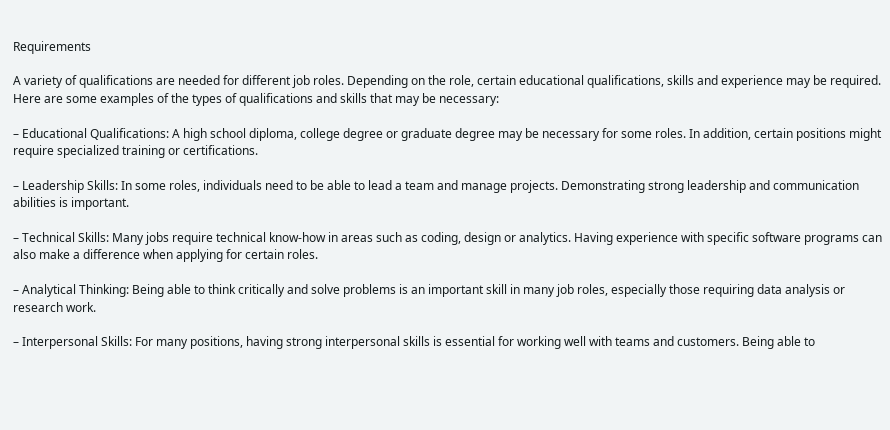Requirements

A variety of qualifications are needed for different job roles. Depending on the role, certain educational qualifications, skills and experience may be required. Here are some examples of the types of qualifications and skills that may be necessary:

– Educational Qualifications: A high school diploma, college degree or graduate degree may be necessary for some roles. In addition, certain positions might require specialized training or certifications.

– Leadership Skills: In some roles, individuals need to be able to lead a team and manage projects. Demonstrating strong leadership and communication abilities is important.

– Technical Skills: Many jobs require technical know-how in areas such as coding, design or analytics. Having experience with specific software programs can also make a difference when applying for certain roles.

– Analytical Thinking: Being able to think critically and solve problems is an important skill in many job roles, especially those requiring data analysis or research work.

– Interpersonal Skills: For many positions, having strong interpersonal skills is essential for working well with teams and customers. Being able to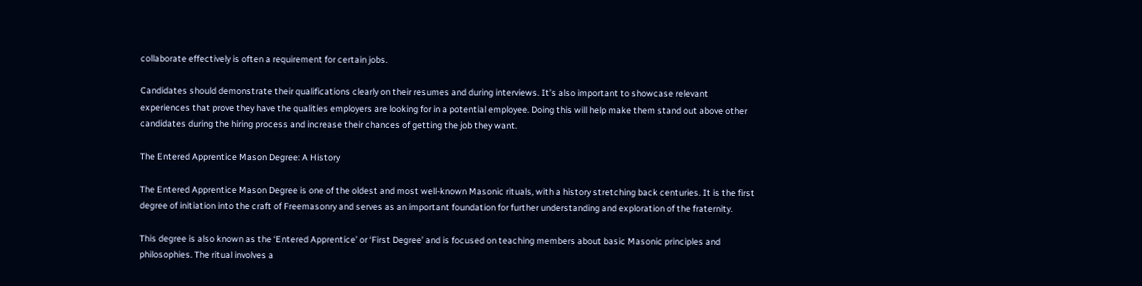collaborate effectively is often a requirement for certain jobs.

Candidates should demonstrate their qualifications clearly on their resumes and during interviews. It’s also important to showcase relevant experiences that prove they have the qualities employers are looking for in a potential employee. Doing this will help make them stand out above other candidates during the hiring process and increase their chances of getting the job they want.

The Entered Apprentice Mason Degree: A History

The Entered Apprentice Mason Degree is one of the oldest and most well-known Masonic rituals, with a history stretching back centuries. It is the first degree of initiation into the craft of Freemasonry and serves as an important foundation for further understanding and exploration of the fraternity.

This degree is also known as the ‘Entered Apprentice’ or ‘First Degree’ and is focused on teaching members about basic Masonic principles and philosophies. The ritual involves a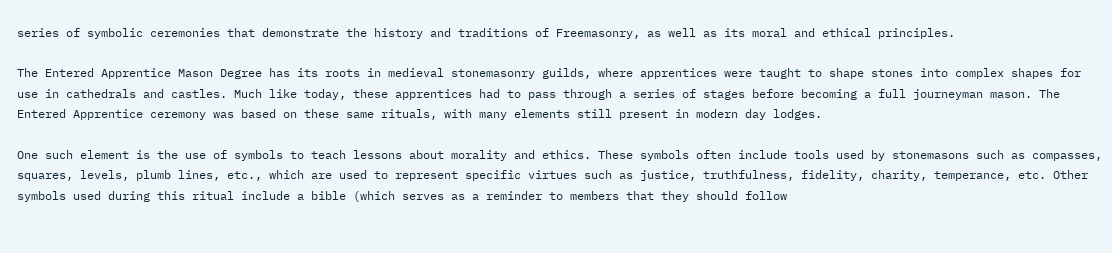series of symbolic ceremonies that demonstrate the history and traditions of Freemasonry, as well as its moral and ethical principles.

The Entered Apprentice Mason Degree has its roots in medieval stonemasonry guilds, where apprentices were taught to shape stones into complex shapes for use in cathedrals and castles. Much like today, these apprentices had to pass through a series of stages before becoming a full journeyman mason. The Entered Apprentice ceremony was based on these same rituals, with many elements still present in modern day lodges.

One such element is the use of symbols to teach lessons about morality and ethics. These symbols often include tools used by stonemasons such as compasses, squares, levels, plumb lines, etc., which are used to represent specific virtues such as justice, truthfulness, fidelity, charity, temperance, etc. Other symbols used during this ritual include a bible (which serves as a reminder to members that they should follow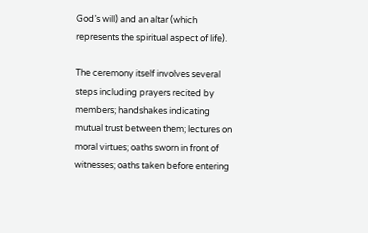God’s will) and an altar (which represents the spiritual aspect of life).

The ceremony itself involves several steps including prayers recited by members; handshakes indicating mutual trust between them; lectures on moral virtues; oaths sworn in front of witnesses; oaths taken before entering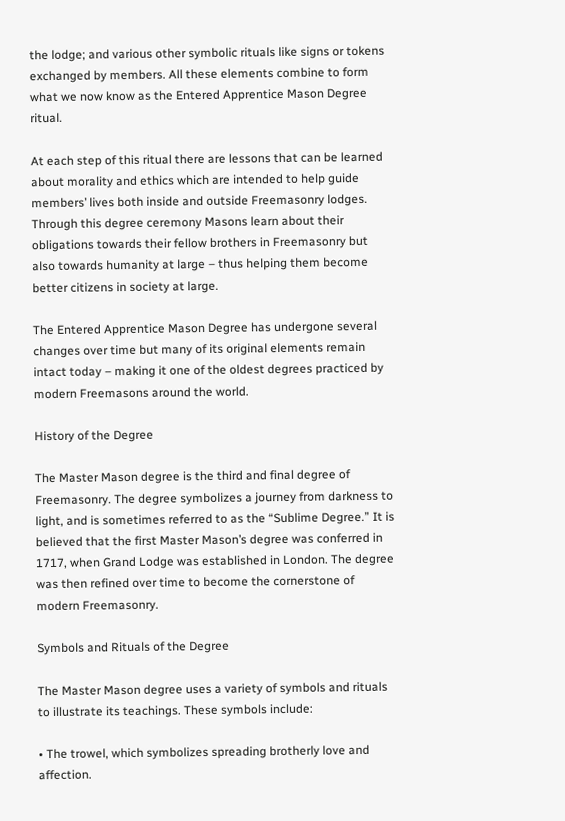the lodge; and various other symbolic rituals like signs or tokens exchanged by members. All these elements combine to form what we now know as the Entered Apprentice Mason Degree ritual.

At each step of this ritual there are lessons that can be learned about morality and ethics which are intended to help guide members’ lives both inside and outside Freemasonry lodges. Through this degree ceremony Masons learn about their obligations towards their fellow brothers in Freemasonry but also towards humanity at large – thus helping them become better citizens in society at large.

The Entered Apprentice Mason Degree has undergone several changes over time but many of its original elements remain intact today – making it one of the oldest degrees practiced by modern Freemasons around the world.

History of the Degree

The Master Mason degree is the third and final degree of Freemasonry. The degree symbolizes a journey from darkness to light, and is sometimes referred to as the “Sublime Degree.” It is believed that the first Master Mason’s degree was conferred in 1717, when Grand Lodge was established in London. The degree was then refined over time to become the cornerstone of modern Freemasonry.

Symbols and Rituals of the Degree

The Master Mason degree uses a variety of symbols and rituals to illustrate its teachings. These symbols include:

• The trowel, which symbolizes spreading brotherly love and affection.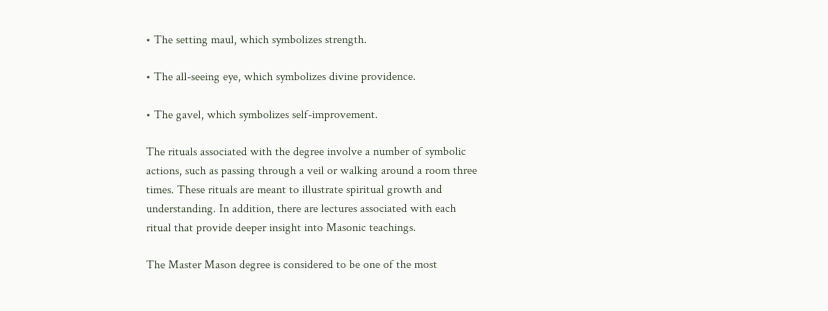• The setting maul, which symbolizes strength.

• The all-seeing eye, which symbolizes divine providence.

• The gavel, which symbolizes self-improvement.

The rituals associated with the degree involve a number of symbolic actions, such as passing through a veil or walking around a room three times. These rituals are meant to illustrate spiritual growth and understanding. In addition, there are lectures associated with each ritual that provide deeper insight into Masonic teachings.

The Master Mason degree is considered to be one of the most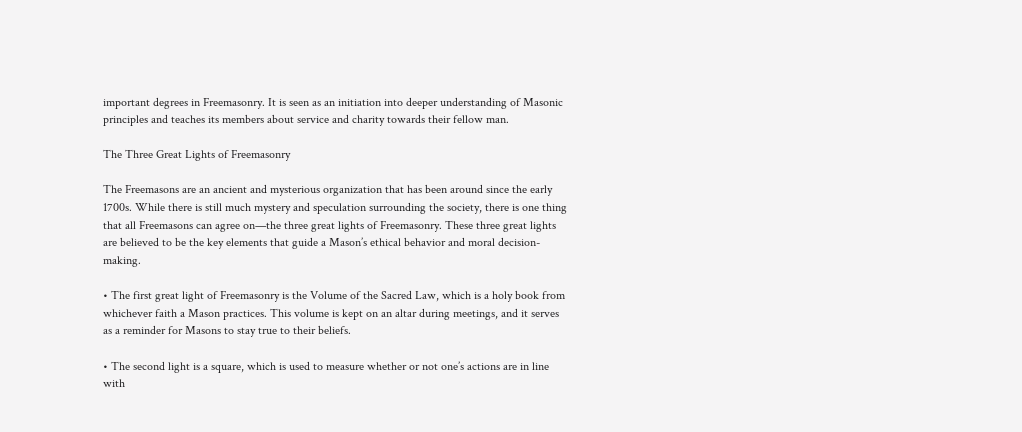important degrees in Freemasonry. It is seen as an initiation into deeper understanding of Masonic principles and teaches its members about service and charity towards their fellow man.

The Three Great Lights of Freemasonry

The Freemasons are an ancient and mysterious organization that has been around since the early 1700s. While there is still much mystery and speculation surrounding the society, there is one thing that all Freemasons can agree on—the three great lights of Freemasonry. These three great lights are believed to be the key elements that guide a Mason’s ethical behavior and moral decision-making.

• The first great light of Freemasonry is the Volume of the Sacred Law, which is a holy book from whichever faith a Mason practices. This volume is kept on an altar during meetings, and it serves as a reminder for Masons to stay true to their beliefs.

• The second light is a square, which is used to measure whether or not one’s actions are in line with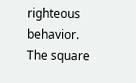righteous behavior. The square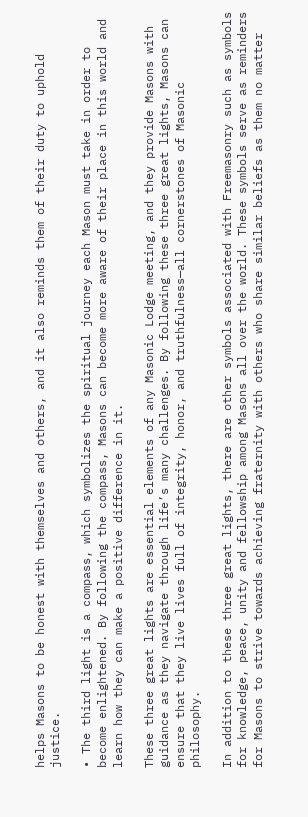helps Masons to be honest with themselves and others, and it also reminds them of their duty to uphold justice.

• The third light is a compass, which symbolizes the spiritual journey each Mason must take in order to become enlightened. By following the compass, Masons can become more aware of their place in this world and learn how they can make a positive difference in it.

These three great lights are essential elements of any Masonic Lodge meeting, and they provide Masons with guidance as they navigate through life’s many challenges. By following these three great lights, Masons can ensure that they live lives full of integrity, honor, and truthfulness—all cornerstones of Masonic philosophy.

In addition to these three great lights, there are other symbols associated with Freemasonry such as symbols for knowledge, peace, unity and fellowship among Masons all over the world. These symbols serve as reminders for Masons to strive towards achieving fraternity with others who share similar beliefs as them no matter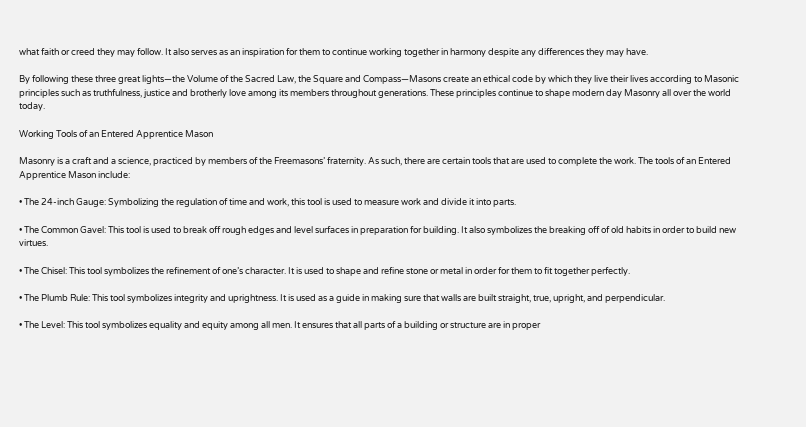what faith or creed they may follow. It also serves as an inspiration for them to continue working together in harmony despite any differences they may have.

By following these three great lights—the Volume of the Sacred Law, the Square and Compass—Masons create an ethical code by which they live their lives according to Masonic principles such as truthfulness, justice and brotherly love among its members throughout generations. These principles continue to shape modern day Masonry all over the world today.

Working Tools of an Entered Apprentice Mason

Masonry is a craft and a science, practiced by members of the Freemasons’ fraternity. As such, there are certain tools that are used to complete the work. The tools of an Entered Apprentice Mason include:

• The 24-inch Gauge: Symbolizing the regulation of time and work, this tool is used to measure work and divide it into parts.

• The Common Gavel: This tool is used to break off rough edges and level surfaces in preparation for building. It also symbolizes the breaking off of old habits in order to build new virtues.

• The Chisel: This tool symbolizes the refinement of one’s character. It is used to shape and refine stone or metal in order for them to fit together perfectly.

• The Plumb Rule: This tool symbolizes integrity and uprightness. It is used as a guide in making sure that walls are built straight, true, upright, and perpendicular.

• The Level: This tool symbolizes equality and equity among all men. It ensures that all parts of a building or structure are in proper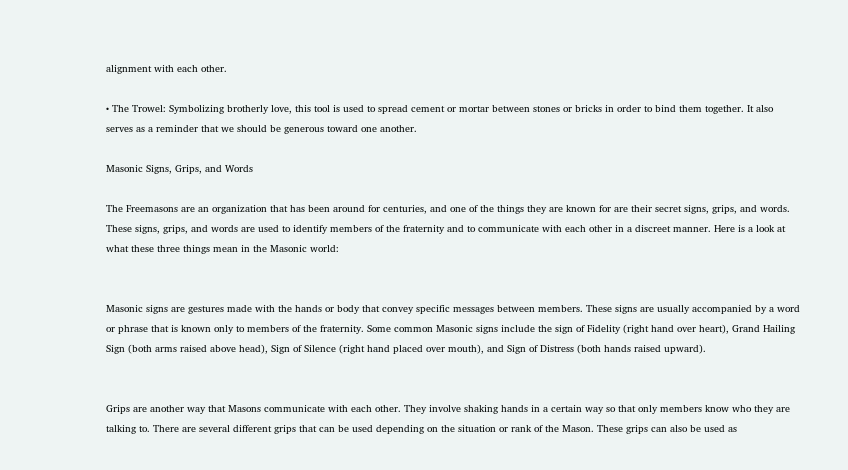alignment with each other.

• The Trowel: Symbolizing brotherly love, this tool is used to spread cement or mortar between stones or bricks in order to bind them together. It also serves as a reminder that we should be generous toward one another.

Masonic Signs, Grips, and Words

The Freemasons are an organization that has been around for centuries, and one of the things they are known for are their secret signs, grips, and words. These signs, grips, and words are used to identify members of the fraternity and to communicate with each other in a discreet manner. Here is a look at what these three things mean in the Masonic world:


Masonic signs are gestures made with the hands or body that convey specific messages between members. These signs are usually accompanied by a word or phrase that is known only to members of the fraternity. Some common Masonic signs include the sign of Fidelity (right hand over heart), Grand Hailing Sign (both arms raised above head), Sign of Silence (right hand placed over mouth), and Sign of Distress (both hands raised upward).


Grips are another way that Masons communicate with each other. They involve shaking hands in a certain way so that only members know who they are talking to. There are several different grips that can be used depending on the situation or rank of the Mason. These grips can also be used as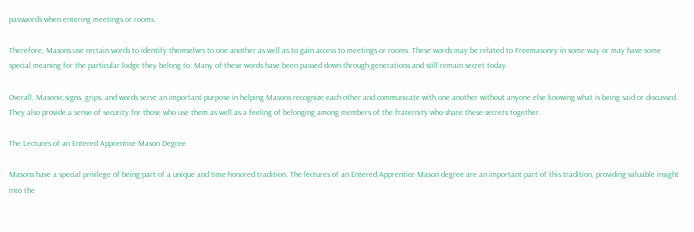passwords when entering meetings or rooms.

Therefore, Masons use certain words to identify themselves to one another as well as to gain access to meetings or rooms. These words may be related to Freemasonry in some way or may have some special meaning for the particular lodge they belong to. Many of these words have been passed down through generations and still remain secret today.

Overall, Masonic signs, grips, and words serve an important purpose in helping Masons recognize each other and communicate with one another without anyone else knowing what is being said or discussed. They also provide a sense of security for those who use them as well as a feeling of belonging among members of the fraternity who share these secrets together.

The Lectures of an Entered Apprentice Mason Degree

Masons have a special privilege of being part of a unique and time-honored tradition. The lectures of an Entered Apprentice Mason degree are an important part of this tradition, providing valuable insight into the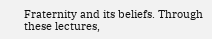Fraternity and its beliefs. Through these lectures,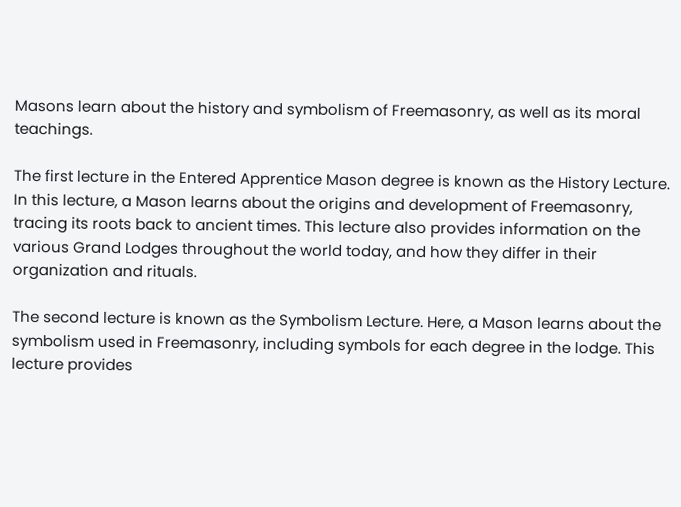Masons learn about the history and symbolism of Freemasonry, as well as its moral teachings.

The first lecture in the Entered Apprentice Mason degree is known as the History Lecture. In this lecture, a Mason learns about the origins and development of Freemasonry, tracing its roots back to ancient times. This lecture also provides information on the various Grand Lodges throughout the world today, and how they differ in their organization and rituals.

The second lecture is known as the Symbolism Lecture. Here, a Mason learns about the symbolism used in Freemasonry, including symbols for each degree in the lodge. This lecture provides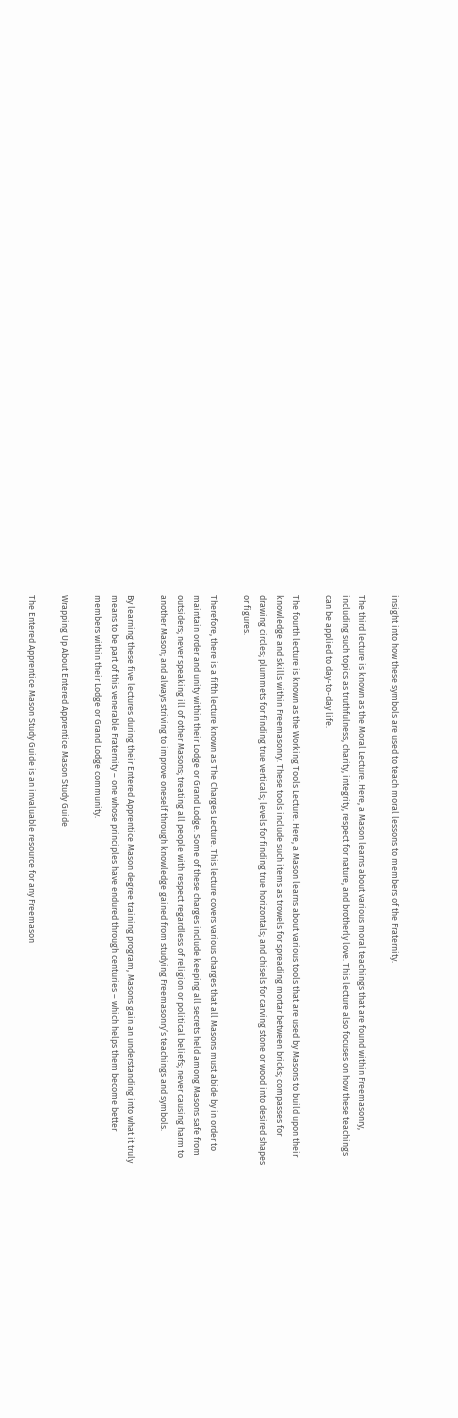insight into how these symbols are used to teach moral lessons to members of the Fraternity.

The third lecture is known as the Moral Lecture. Here, a Mason learns about various moral teachings that are found within Freemasonry, including such topics as truthfulness, charity, integrity, respect for nature, and brotherly love. This lecture also focuses on how these teachings can be applied to day-to-day life.

The fourth lecture is known as the Working Tools Lecture. Here, a Mason learns about various tools that are used by Masons to build upon their knowledge and skills within Freemasonry. These tools include such items as trowels for spreading mortar between bricks; compasses for drawing circles; plummets for finding true verticals; levels for finding true horizontals; and chisels for carving stone or wood into desired shapes or figures.

Therefore, there is a fifth lecture known as The Charges Lecture. This lecture covers various charges that all Masons must abide by in order to maintain order and unity within their Lodge or Grand Lodge. Some of these charges include keeping all secrets held among Masons safe from outsiders; never speaking ill of other Masons; treating all people with respect regardless of religion or political beliefs; never causing harm to another Mason; and always striving to improve oneself through knowledge gained from studying Freemasonry’s teachings and symbols.

By learning these five lectures during their Entered Apprentice Mason degree training program, Masons gain an understanding into what it truly means to be part of this venerable Fraternity – one whose principles have endured through centuries – which helps them become better members within their Lodge or Grand Lodge community.

Wrapping Up About Entered Apprentice Mason Study Guide

The Entered Apprentice Mason Study Guide is an invaluable resource for any Freemason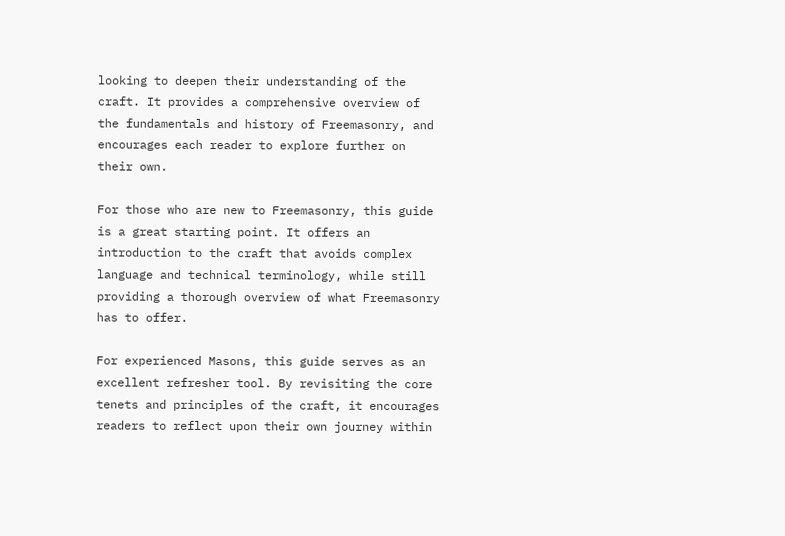looking to deepen their understanding of the craft. It provides a comprehensive overview of the fundamentals and history of Freemasonry, and encourages each reader to explore further on their own.

For those who are new to Freemasonry, this guide is a great starting point. It offers an introduction to the craft that avoids complex language and technical terminology, while still providing a thorough overview of what Freemasonry has to offer.

For experienced Masons, this guide serves as an excellent refresher tool. By revisiting the core tenets and principles of the craft, it encourages readers to reflect upon their own journey within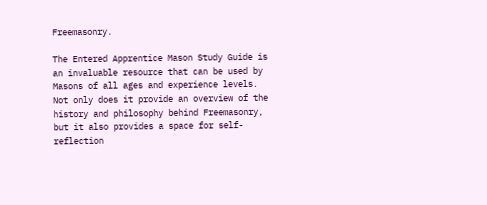Freemasonry.

The Entered Apprentice Mason Study Guide is an invaluable resource that can be used by Masons of all ages and experience levels. Not only does it provide an overview of the history and philosophy behind Freemasonry, but it also provides a space for self-reflection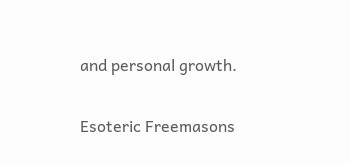and personal growth.

Esoteric Freemasons